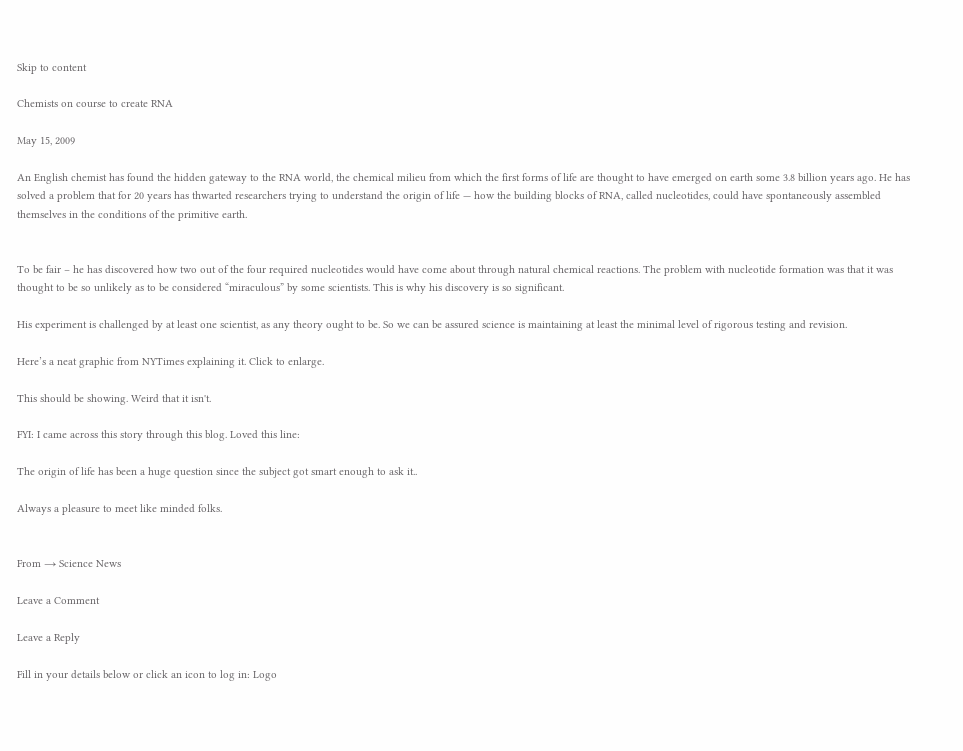Skip to content

Chemists on course to create RNA

May 15, 2009

An English chemist has found the hidden gateway to the RNA world, the chemical milieu from which the first forms of life are thought to have emerged on earth some 3.8 billion years ago. He has solved a problem that for 20 years has thwarted researchers trying to understand the origin of life — how the building blocks of RNA, called nucleotides, could have spontaneously assembled themselves in the conditions of the primitive earth.


To be fair – he has discovered how two out of the four required nucleotides would have come about through natural chemical reactions. The problem with nucleotide formation was that it was thought to be so unlikely as to be considered “miraculous” by some scientists. This is why his discovery is so significant.

His experiment is challenged by at least one scientist, as any theory ought to be. So we can be assured science is maintaining at least the minimal level of rigorous testing and revision.

Here’s a neat graphic from NYTimes explaining it. Click to enlarge.

This should be showing. Weird that it isn't.

FYI: I came across this story through this blog. Loved this line:

The origin of life has been a huge question since the subject got smart enough to ask it..

Always a pleasure to meet like minded folks.


From → Science News

Leave a Comment

Leave a Reply

Fill in your details below or click an icon to log in: Logo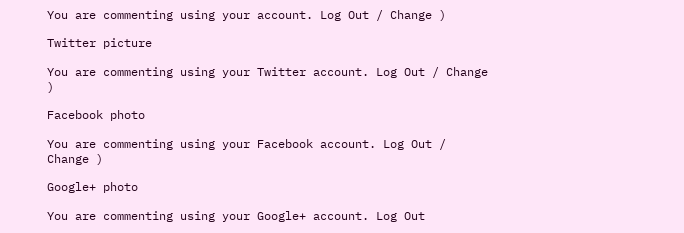You are commenting using your account. Log Out / Change )

Twitter picture

You are commenting using your Twitter account. Log Out / Change )

Facebook photo

You are commenting using your Facebook account. Log Out / Change )

Google+ photo

You are commenting using your Google+ account. Log Out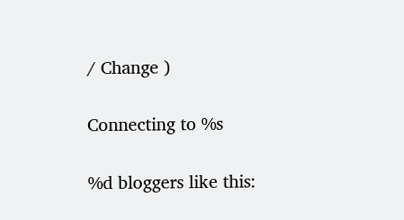/ Change )

Connecting to %s

%d bloggers like this: